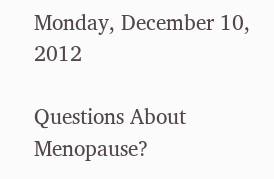Monday, December 10, 2012

Questions About Menopause?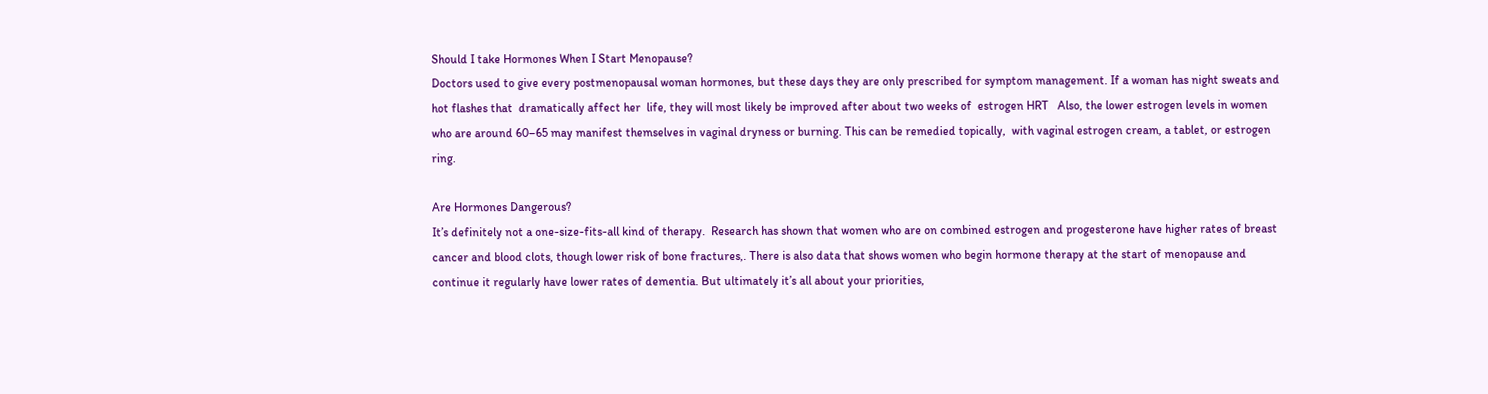Should I take Hormones When I Start Menopause?
Doctors used to give every postmenopausal woman hormones, but these days they are only prescribed for symptom management. If a woman has night sweats and  hot flashes that  dramatically affect her  life, they will most likely be improved after about two weeks of  estrogen HRT   Also, the lower estrogen levels in women who are around 60–65 may manifest themselves in vaginal dryness or burning. This can be remedied topically,  with vaginal estrogen cream, a tablet, or estrogen ring.

Are Hormones Dangerous?
It’s definitely not a one-size-fits-all kind of therapy.  Research has shown that women who are on combined estrogen and progesterone have higher rates of breast cancer and blood clots, though lower risk of bone fractures,. There is also data that shows women who begin hormone therapy at the start of menopause and continue it regularly have lower rates of dementia. But ultimately it’s all about your priorities,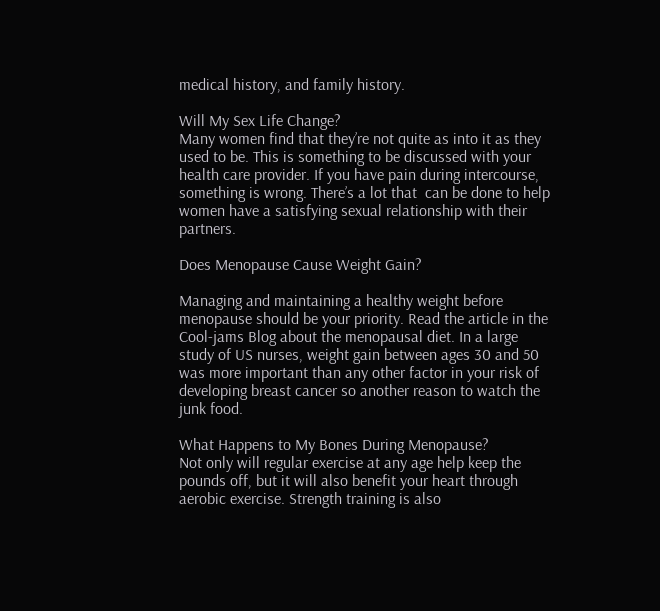medical history, and family history.

Will My Sex Life Change?
Many women find that they’re not quite as into it as they used to be. This is something to be discussed with your health care provider. If you have pain during intercourse, something is wrong. There’s a lot that  can be done to help women have a satisfying sexual relationship with their partners.

Does Menopause Cause Weight Gain?

Managing and maintaining a healthy weight before menopause should be your priority. Read the article in the Cool-jams Blog about the menopausal diet. In a large study of US nurses, weight gain between ages 30 and 50 was more important than any other factor in your risk of developing breast cancer so another reason to watch the junk food.

What Happens to My Bones During Menopause?
Not only will regular exercise at any age help keep the pounds off, but it will also benefit your heart through aerobic exercise. Strength training is also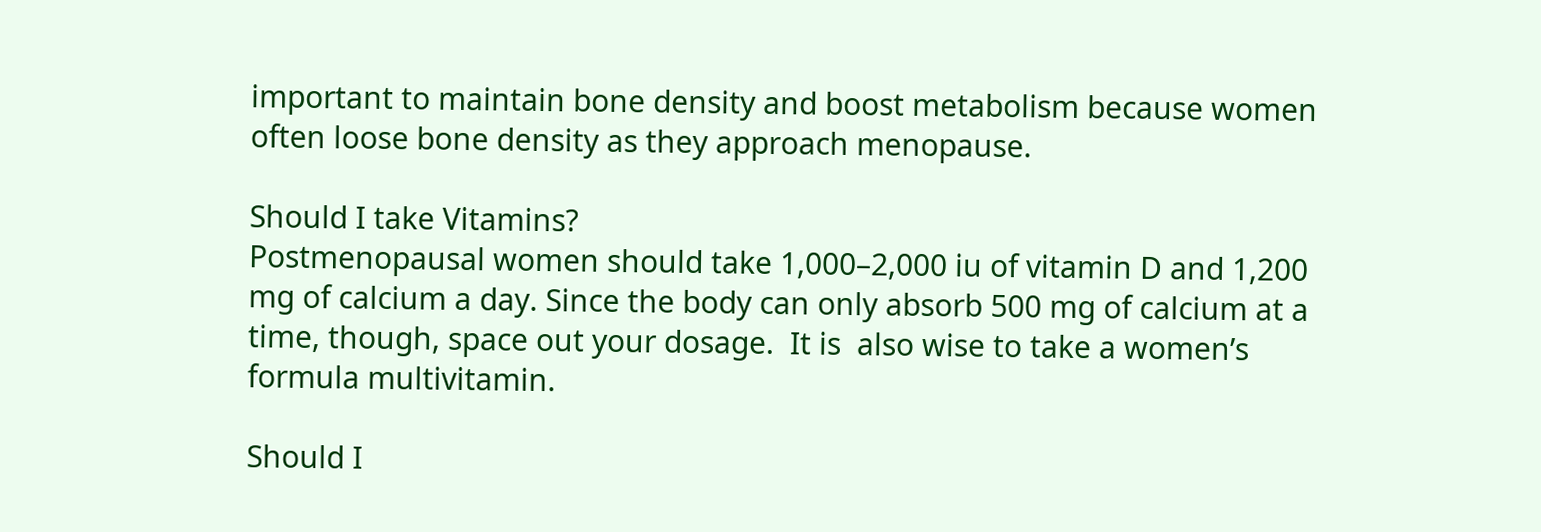important to maintain bone density and boost metabolism because women often loose bone density as they approach menopause.

Should I take Vitamins?
Postmenopausal women should take 1,000–2,000 iu of vitamin D and 1,200 mg of calcium a day. Since the body can only absorb 500 mg of calcium at a time, though, space out your dosage.  It is  also wise to take a women’s formula multivitamin.

Should I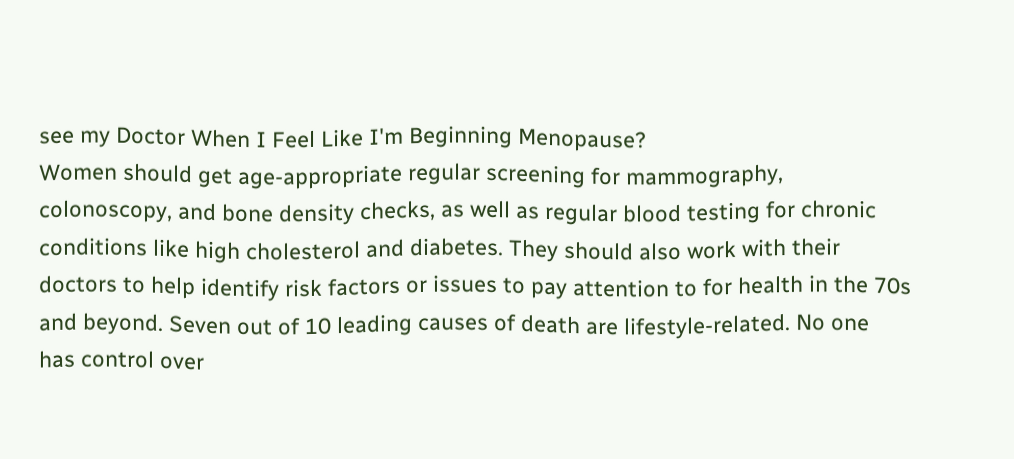see my Doctor When I Feel Like I'm Beginning Menopause?
Women should get age-appropriate regular screening for mammography, colonoscopy, and bone density checks, as well as regular blood testing for chronic conditions like high cholesterol and diabetes. They should also work with their doctors to help identify risk factors or issues to pay attention to for health in the 70s and beyond. Seven out of 10 leading causes of death are lifestyle-related. No one  has control over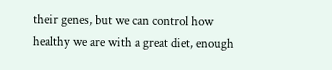their genes, but we can control how healthy we are with a great diet, enough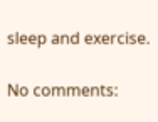sleep and exercise.

No comments: